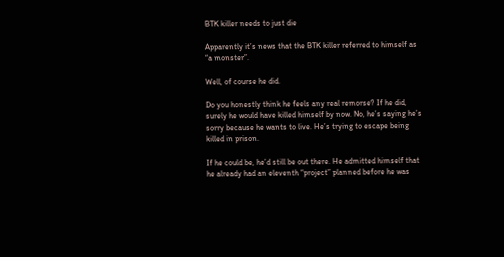BTK killer needs to just die

Apparently it’s news that the BTK killer referred to himself as “a monster”.

Well, of course he did.

Do you honestly think he feels any real remorse? If he did, surely he would have killed himself by now. No, he’s saying he’s sorry because he wants to live. He’s trying to escape being killed in prison.

If he could be, he’d still be out there. He admitted himself that he already had an eleventh “project” planned before he was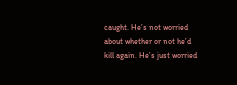caught. He’s not worried about whether or not he’d kill again. He’s just worried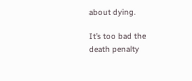about dying.

It’s too bad the death penalty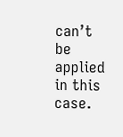can’t be applied in this case.